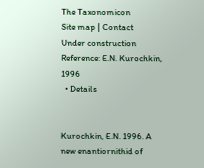The Taxonomicon
Site map | Contact
Under construction
Reference: E.N. Kurochkin, 1996
  • Details


Kurochkin, E.N. 1996. A new enantiornithid of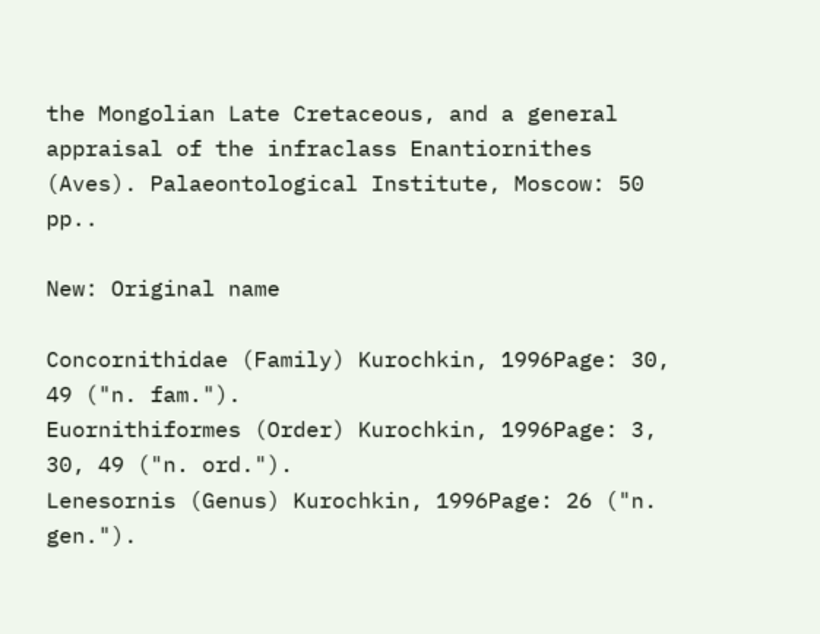the Mongolian Late Cretaceous, and a general appraisal of the infraclass Enantiornithes (Aves). Palaeontological Institute, Moscow: 50 pp..

New: Original name

Concornithidae (Family) Kurochkin, 1996Page: 30, 49 ("n. fam.").
Euornithiformes (Order) Kurochkin, 1996Page: 3, 30, 49 ("n. ord.").
Lenesornis (Genus) Kurochkin, 1996Page: 26 ("n. gen.").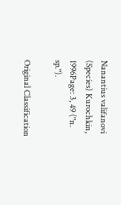Nanantius valifanovi (Species) Kurochkin, 1996Page: 3, 49 ("n. sp.").

Original Classification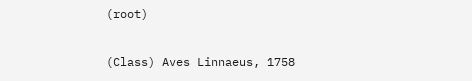(root)

(Class) Aves Linnaeus, 1758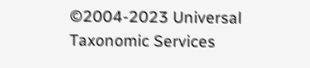©2004-2023 Universal Taxonomic Services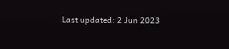Last updated: 2 Jun 2023